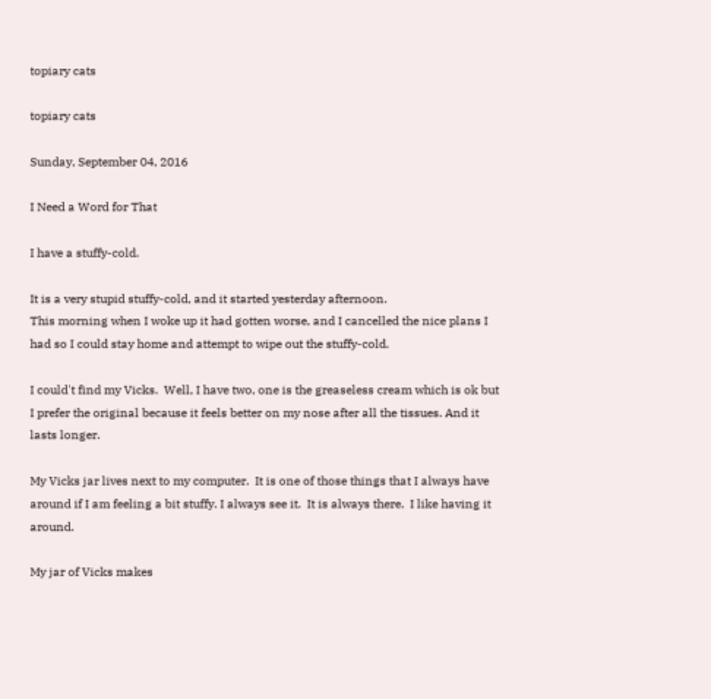topiary cats

topiary cats

Sunday, September 04, 2016

I Need a Word for That

I have a stuffy-cold.

It is a very stupid stuffy-cold, and it started yesterday afternoon.
This morning when I woke up it had gotten worse, and I cancelled the nice plans I had so I could stay home and attempt to wipe out the stuffy-cold.

I could't find my Vicks.  Well, I have two, one is the greaseless cream which is ok but I prefer the original because it feels better on my nose after all the tissues. And it lasts longer.

My Vicks jar lives next to my computer.  It is one of those things that I always have around if I am feeling a bit stuffy. I always see it.  It is always there.  I like having it around.

My jar of Vicks makes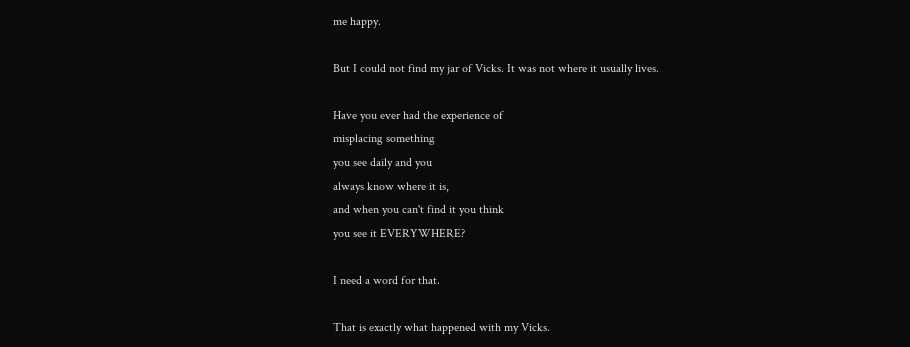me happy.

But I could not find my jar of Vicks. It was not where it usually lives.

Have you ever had the experience of
misplacing something
you see daily and you
always know where it is,
and when you can't find it you think
you see it EVERYWHERE?

I need a word for that.

That is exactly what happened with my Vicks.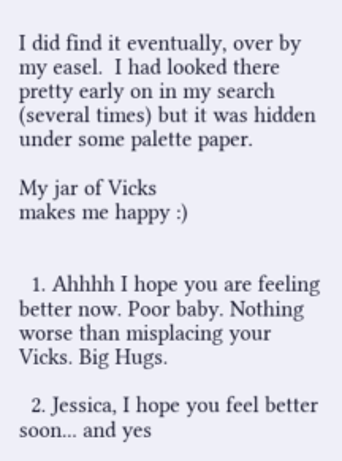I did find it eventually, over by my easel.  I had looked there pretty early on in my search (several times) but it was hidden under some palette paper.

My jar of Vicks
makes me happy :)


  1. Ahhhh I hope you are feeling better now. Poor baby. Nothing worse than misplacing your Vicks. Big Hugs.

  2. Jessica, I hope you feel better soon... and yes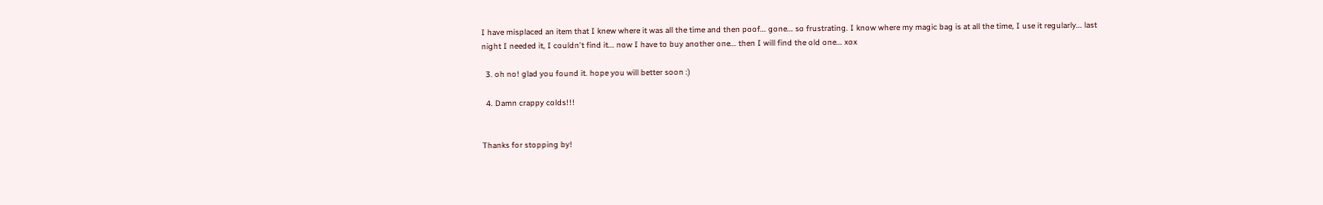I have misplaced an item that I knew where it was all the time and then poof... gone... so frustrating. I know where my magic bag is at all the time, I use it regularly... last night I needed it, I couldn't find it... now I have to buy another one... then I will find the old one... xox

  3. oh no! glad you found it. hope you will better soon :)

  4. Damn crappy colds!!!


Thanks for stopping by!